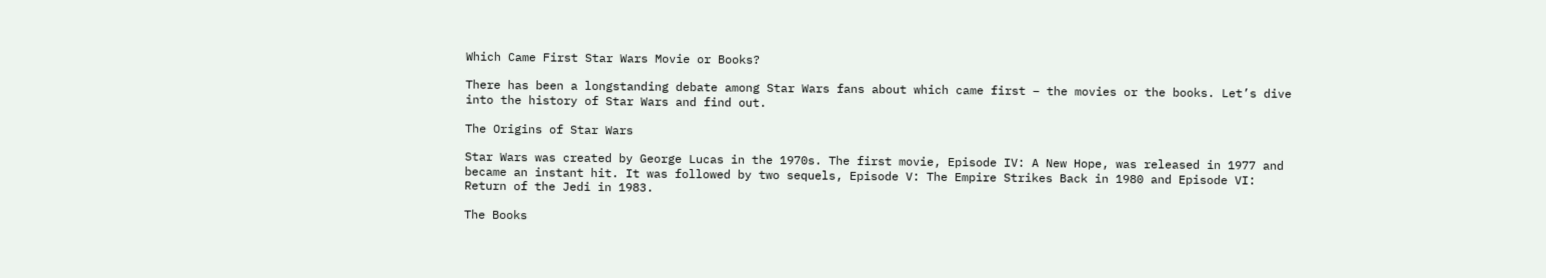Which Came First Star Wars Movie or Books?

There has been a longstanding debate among Star Wars fans about which came first – the movies or the books. Let’s dive into the history of Star Wars and find out.

The Origins of Star Wars

Star Wars was created by George Lucas in the 1970s. The first movie, Episode IV: A New Hope, was released in 1977 and became an instant hit. It was followed by two sequels, Episode V: The Empire Strikes Back in 1980 and Episode VI: Return of the Jedi in 1983.

The Books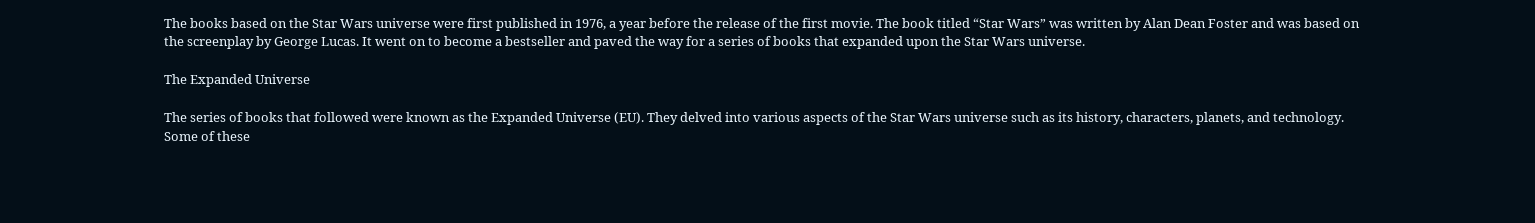The books based on the Star Wars universe were first published in 1976, a year before the release of the first movie. The book titled “Star Wars” was written by Alan Dean Foster and was based on the screenplay by George Lucas. It went on to become a bestseller and paved the way for a series of books that expanded upon the Star Wars universe.

The Expanded Universe

The series of books that followed were known as the Expanded Universe (EU). They delved into various aspects of the Star Wars universe such as its history, characters, planets, and technology. Some of these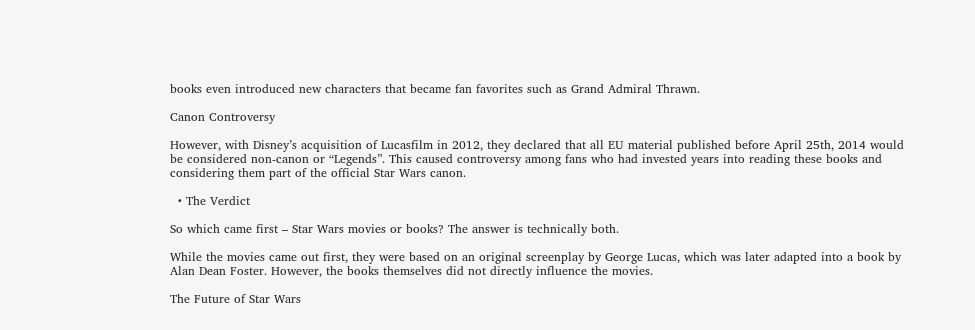books even introduced new characters that became fan favorites such as Grand Admiral Thrawn.

Canon Controversy

However, with Disney’s acquisition of Lucasfilm in 2012, they declared that all EU material published before April 25th, 2014 would be considered non-canon or “Legends”. This caused controversy among fans who had invested years into reading these books and considering them part of the official Star Wars canon.

  • The Verdict

So which came first – Star Wars movies or books? The answer is technically both.

While the movies came out first, they were based on an original screenplay by George Lucas, which was later adapted into a book by Alan Dean Foster. However, the books themselves did not directly influence the movies.

The Future of Star Wars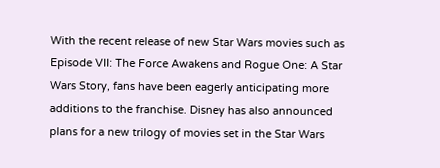With the recent release of new Star Wars movies such as Episode VII: The Force Awakens and Rogue One: A Star Wars Story, fans have been eagerly anticipating more additions to the franchise. Disney has also announced plans for a new trilogy of movies set in the Star Wars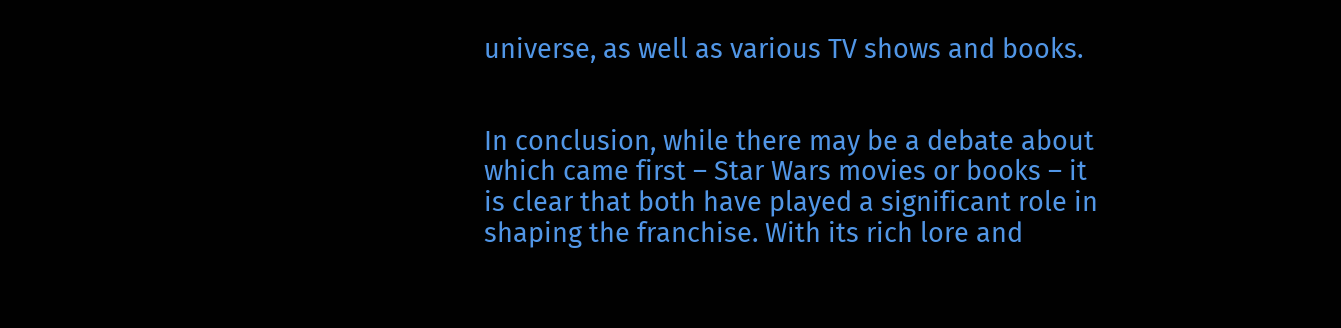universe, as well as various TV shows and books.


In conclusion, while there may be a debate about which came first – Star Wars movies or books – it is clear that both have played a significant role in shaping the franchise. With its rich lore and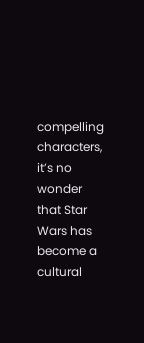compelling characters, it’s no wonder that Star Wars has become a cultural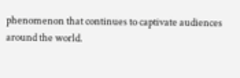phenomenon that continues to captivate audiences around the world.